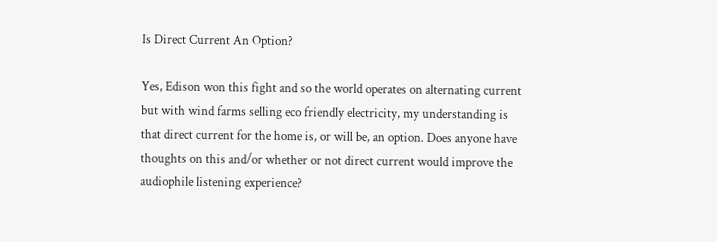Is Direct Current An Option?

Yes, Edison won this fight and so the world operates on alternating current but with wind farms selling eco friendly electricity, my understanding is that direct current for the home is, or will be, an option. Does anyone have thoughts on this and/or whether or not direct current would improve the audiophile listening experience?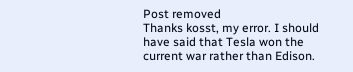Post removed
Thanks kosst, my error. I should have said that Tesla won the current war rather than Edison.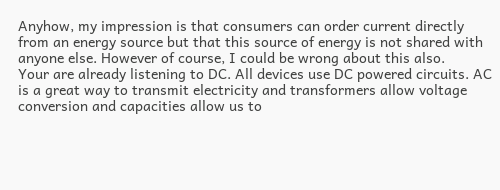Anyhow, my impression is that consumers can order current directly from an energy source but that this source of energy is not shared with anyone else. However of course, I could be wrong about this also.
Your are already listening to DC. All devices use DC powered circuits. AC is a great way to transmit electricity and transformers allow voltage conversion and capacities allow us to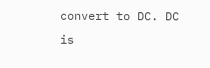convert to DC. DC is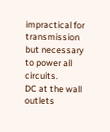impractical for transmission but necessary to power all circuits.
DC at the wall outlets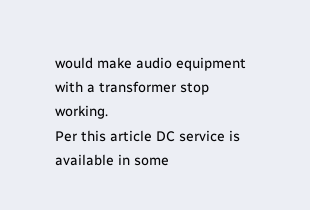would make audio equipment with a transformer stop working.
Per this article DC service is available in some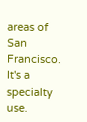areas of San Francisco.  It's a specialty use.